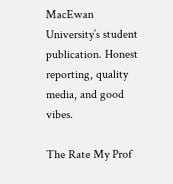MacEwan University’s student publication. Honest reporting, quality media, and good vibes.

The Rate My Prof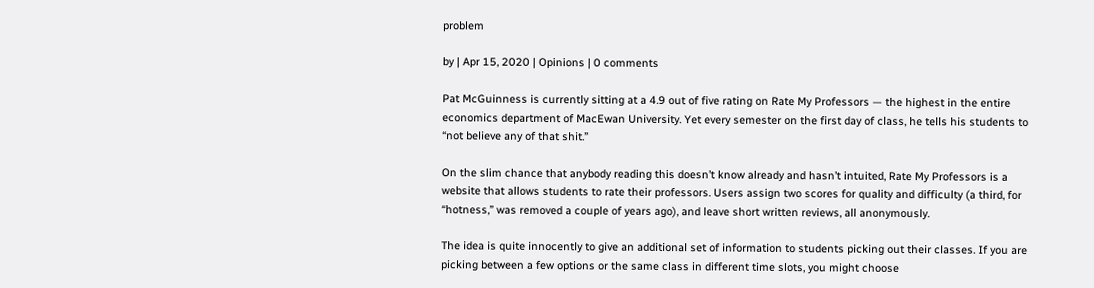problem

by | Apr 15, 2020 | Opinions | 0 comments

Pat McGuinness is currently sitting at a 4.9 out of five rating on Rate My Professors — the highest in the entire economics department of MacEwan University. Yet every semester on the first day of class, he tells his students to “not believe any of that shit.”

On the slim chance that anybody reading this doesn’t know already and hasn’t intuited, Rate My Professors is a website that allows students to rate their professors. Users assign two scores for quality and difficulty (a third, for “hotness,” was removed a couple of years ago), and leave short written reviews, all anonymously.

The idea is quite innocently to give an additional set of information to students picking out their classes. If you are picking between a few options or the same class in different time slots, you might choose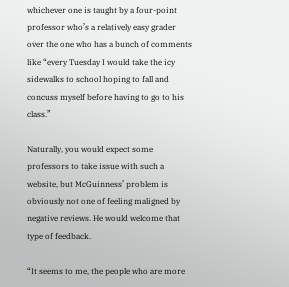whichever one is taught by a four-point professor who’s a relatively easy grader over the one who has a bunch of comments like “every Tuesday I would take the icy sidewalks to school hoping to fall and concuss myself before having to go to his class.”

Naturally, you would expect some professors to take issue with such a website, but McGuinness’ problem is obviously not one of feeling maligned by negative reviews. He would welcome that type of feedback.

“It seems to me, the people who are more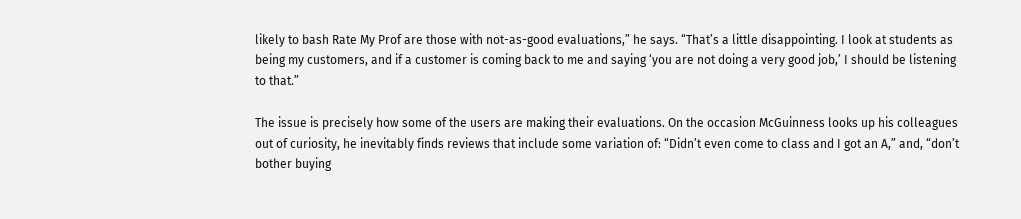likely to bash Rate My Prof are those with not-as-good evaluations,” he says. “That’s a little disappointing. I look at students as being my customers, and if a customer is coming back to me and saying ‘you are not doing a very good job,’ I should be listening to that.”

The issue is precisely how some of the users are making their evaluations. On the occasion McGuinness looks up his colleagues out of curiosity, he inevitably finds reviews that include some variation of: “Didn’t even come to class and I got an A,” and, “don’t bother buying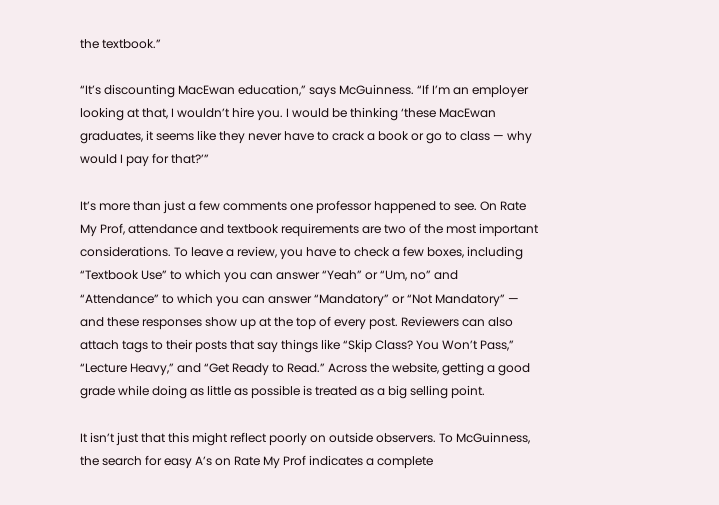the textbook.”

“It’s discounting MacEwan education,” says McGuinness. “If I’m an employer looking at that, I wouldn’t hire you. I would be thinking ‘these MacEwan graduates, it seems like they never have to crack a book or go to class — why would I pay for that?’”

It’s more than just a few comments one professor happened to see. On Rate My Prof, attendance and textbook requirements are two of the most important considerations. To leave a review, you have to check a few boxes, including “Textbook Use” to which you can answer “Yeah” or “Um, no” and “Attendance” to which you can answer “Mandatory” or “Not Mandatory” — and these responses show up at the top of every post. Reviewers can also attach tags to their posts that say things like “Skip Class? You Won’t Pass,” “Lecture Heavy,” and “Get Ready to Read.” Across the website, getting a good grade while doing as little as possible is treated as a big selling point.

It isn’t just that this might reflect poorly on outside observers. To McGuinness, the search for easy A’s on Rate My Prof indicates a complete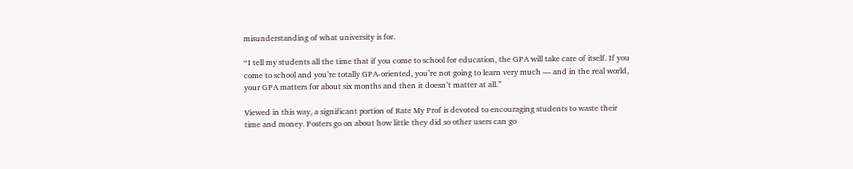misunderstanding of what university is for.

“I tell my students all the time that if you come to school for education, the GPA will take care of itself. If you come to school and you’re totally GPA-oriented, you’re not going to learn very much — and in the real world, your GPA matters for about six months and then it doesn’t matter at all.”

Viewed in this way, a significant portion of Rate My Prof is devoted to encouraging students to waste their time and money. Posters go on about how little they did so other users can go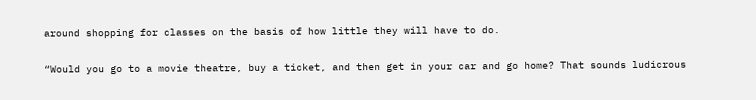around shopping for classes on the basis of how little they will have to do.

“Would you go to a movie theatre, buy a ticket, and then get in your car and go home? That sounds ludicrous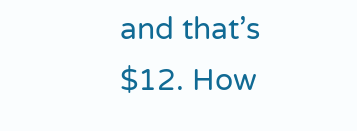and that’s $12. How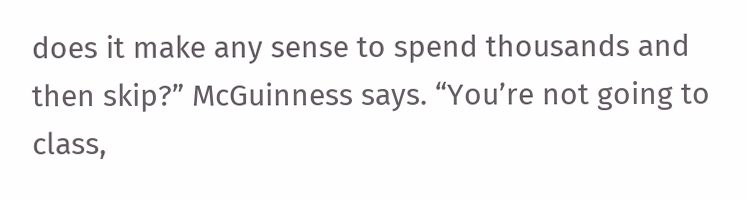does it make any sense to spend thousands and then skip?” McGuinness says. “You’re not going to class,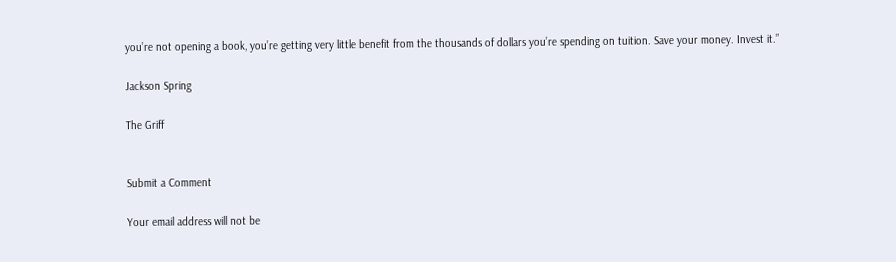you’re not opening a book, you’re getting very little benefit from the thousands of dollars you’re spending on tuition. Save your money. Invest it.”

Jackson Spring

The Griff


Submit a Comment

Your email address will not be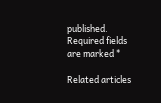published. Required fields are marked *

Related articles